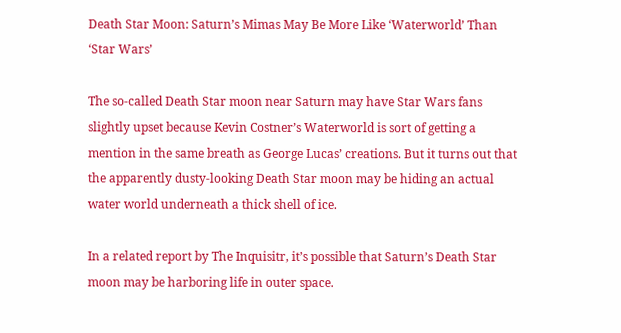Death Star Moon: Saturn’s Mimas May Be More Like ‘Waterworld’ Than ‘Star Wars’

The so-called Death Star moon near Saturn may have Star Wars fans slightly upset because Kevin Costner’s Waterworld is sort of getting a mention in the same breath as George Lucas’ creations. But it turns out that the apparently dusty-looking Death Star moon may be hiding an actual water world underneath a thick shell of ice.

In a related report by The Inquisitr, it’s possible that Saturn’s Death Star moon may be harboring life in outer space.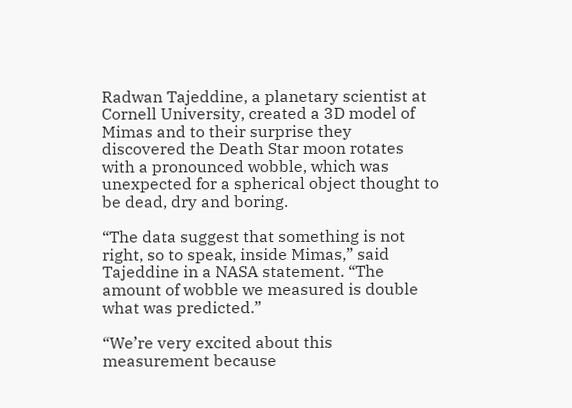Radwan Tajeddine, a planetary scientist at Cornell University, created a 3D model of Mimas and to their surprise they discovered the Death Star moon rotates with a pronounced wobble, which was unexpected for a spherical object thought to be dead, dry and boring.

“The data suggest that something is not right, so to speak, inside Mimas,” said Tajeddine in a NASA statement. “The amount of wobble we measured is double what was predicted.”

“We’re very excited about this measurement because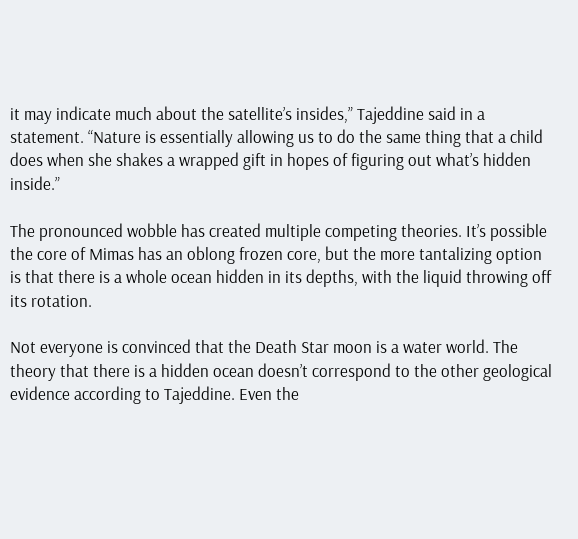it may indicate much about the satellite’s insides,” Tajeddine said in a statement. “Nature is essentially allowing us to do the same thing that a child does when she shakes a wrapped gift in hopes of figuring out what’s hidden inside.”

The pronounced wobble has created multiple competing theories. It’s possible the core of Mimas has an oblong frozen core, but the more tantalizing option is that there is a whole ocean hidden in its depths, with the liquid throwing off its rotation.

Not everyone is convinced that the Death Star moon is a water world. The theory that there is a hidden ocean doesn’t correspond to the other geological evidence according to Tajeddine. Even the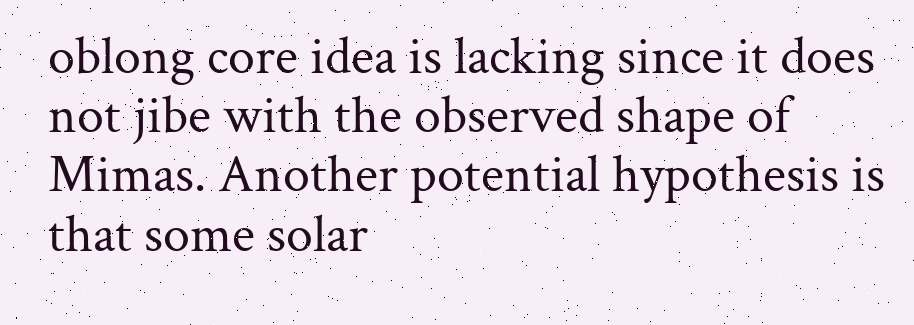oblong core idea is lacking since it does not jibe with the observed shape of Mimas. Another potential hypothesis is that some solar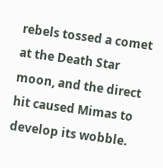rebels tossed a comet at the Death Star moon, and the direct hit caused Mimas to develop its wobble.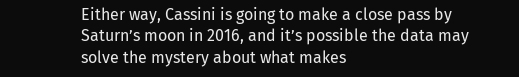Either way, Cassini is going to make a close pass by Saturn’s moon in 2016, and it’s possible the data may solve the mystery about what makes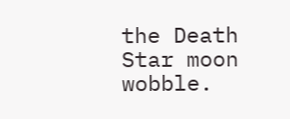the Death Star moon wobble.